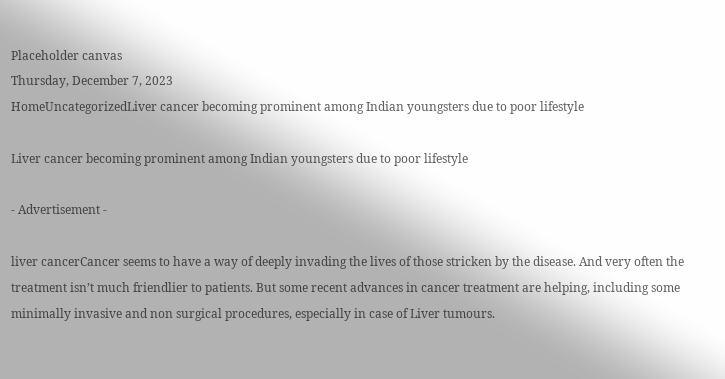Placeholder canvas
Thursday, December 7, 2023
HomeUncategorizedLiver cancer becoming prominent among Indian youngsters due to poor lifestyle

Liver cancer becoming prominent among Indian youngsters due to poor lifestyle

- Advertisement -

liver cancerCancer seems to have a way of deeply invading the lives of those stricken by the disease. And very often the treatment isn’t much friendlier to patients. But some recent advances in cancer treatment are helping, including some minimally invasive and non surgical procedures, especially in case of Liver tumours.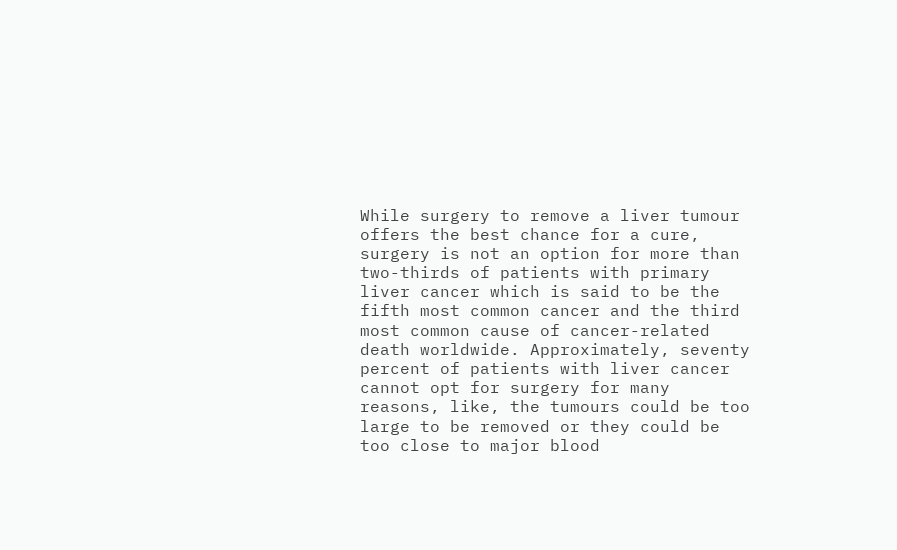While surgery to remove a liver tumour offers the best chance for a cure, surgery is not an option for more than two-thirds of patients with primary liver cancer which is said to be the fifth most common cancer and the third most common cause of cancer-related death worldwide. Approximately, seventy percent of patients with liver cancer cannot opt for surgery for many reasons, like, the tumours could be too large to be removed or they could be too close to major blood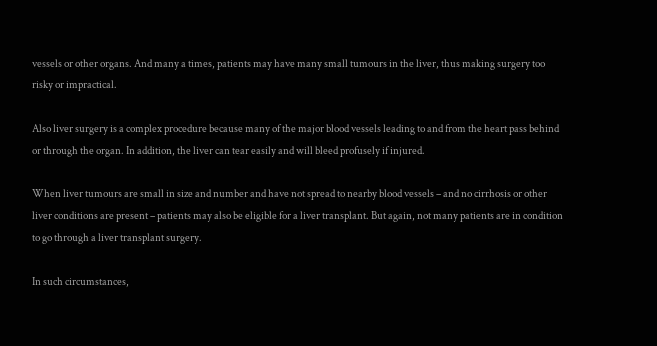vessels or other organs. And many a times, patients may have many small tumours in the liver, thus making surgery too risky or impractical.

Also liver surgery is a complex procedure because many of the major blood vessels leading to and from the heart pass behind or through the organ. In addition, the liver can tear easily and will bleed profusely if injured.

When liver tumours are small in size and number and have not spread to nearby blood vessels – and no cirrhosis or other liver conditions are present – patients may also be eligible for a liver transplant. But again, not many patients are in condition to go through a liver transplant surgery.

In such circumstances,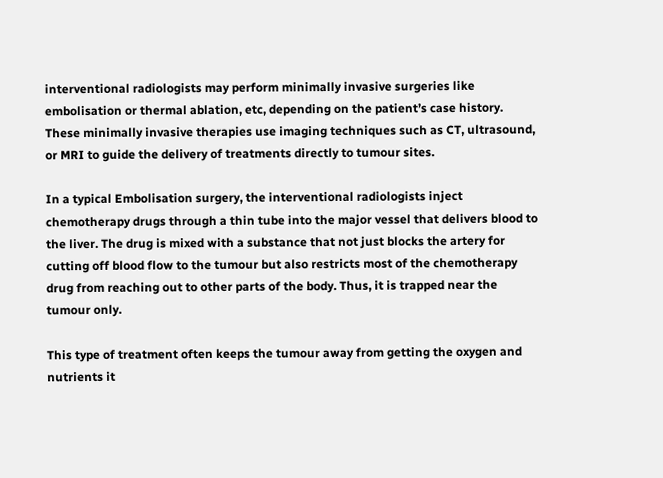interventional radiologists may perform minimally invasive surgeries like embolisation or thermal ablation, etc, depending on the patient’s case history. These minimally invasive therapies use imaging techniques such as CT, ultrasound, or MRI to guide the delivery of treatments directly to tumour sites.

In a typical Embolisation surgery, the interventional radiologists inject chemotherapy drugs through a thin tube into the major vessel that delivers blood to the liver. The drug is mixed with a substance that not just blocks the artery for cutting off blood flow to the tumour but also restricts most of the chemotherapy drug from reaching out to other parts of the body. Thus, it is trapped near the tumour only.

This type of treatment often keeps the tumour away from getting the oxygen and nutrients it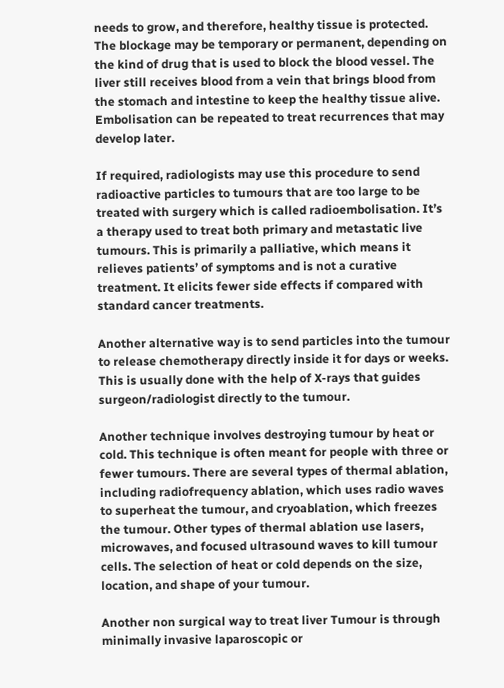needs to grow, and therefore, healthy tissue is protected. The blockage may be temporary or permanent, depending on the kind of drug that is used to block the blood vessel. The liver still receives blood from a vein that brings blood from the stomach and intestine to keep the healthy tissue alive. Embolisation can be repeated to treat recurrences that may develop later.

If required, radiologists may use this procedure to send radioactive particles to tumours that are too large to be treated with surgery which is called radioembolisation. It’s a therapy used to treat both primary and metastatic live tumours. This is primarily a palliative, which means it relieves patients’ of symptoms and is not a curative treatment. It elicits fewer side effects if compared with standard cancer treatments.

Another alternative way is to send particles into the tumour to release chemotherapy directly inside it for days or weeks. This is usually done with the help of X-rays that guides surgeon/radiologist directly to the tumour.

Another technique involves destroying tumour by heat or cold. This technique is often meant for people with three or fewer tumours. There are several types of thermal ablation, including radiofrequency ablation, which uses radio waves to superheat the tumour, and cryoablation, which freezes the tumour. Other types of thermal ablation use lasers, microwaves, and focused ultrasound waves to kill tumour cells. The selection of heat or cold depends on the size, location, and shape of your tumour.

Another non surgical way to treat liver Tumour is through minimally invasive laparoscopic or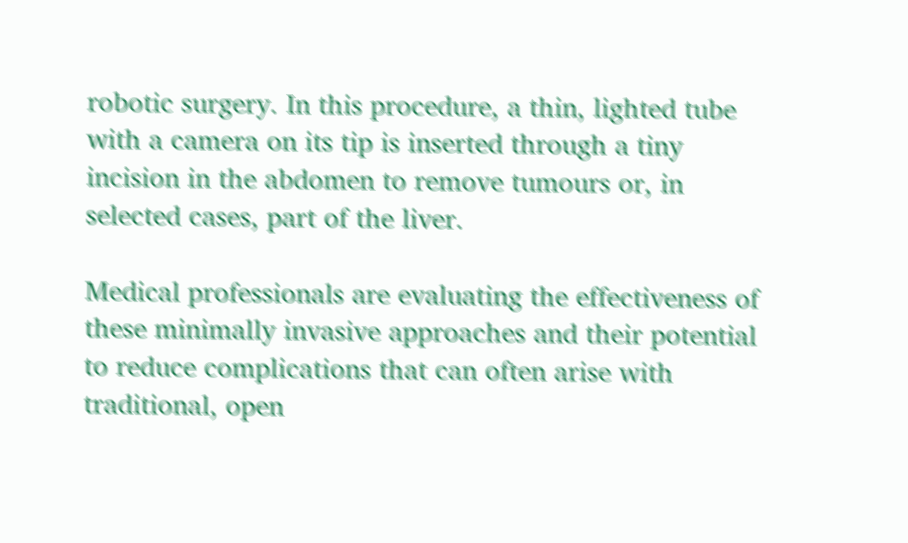robotic surgery. In this procedure, a thin, lighted tube with a camera on its tip is inserted through a tiny incision in the abdomen to remove tumours or, in selected cases, part of the liver.

Medical professionals are evaluating the effectiveness of these minimally invasive approaches and their potential to reduce complications that can often arise with traditional, open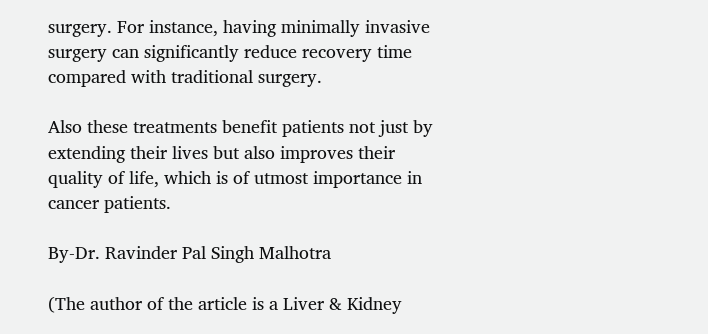surgery. For instance, having minimally invasive surgery can significantly reduce recovery time compared with traditional surgery.

Also these treatments benefit patients not just by extending their lives but also improves their quality of life, which is of utmost importance in cancer patients.

By-Dr. Ravinder Pal Singh Malhotra

(The author of the article is a Liver & Kidney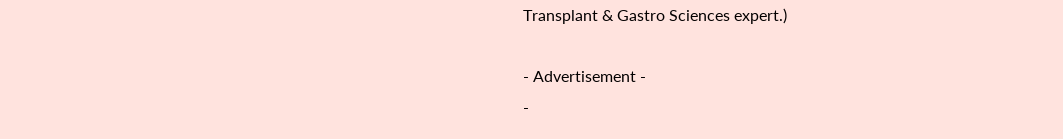Transplant & Gastro Sciences expert.)

- Advertisement -
-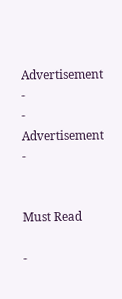Advertisement -
- Advertisement -


Must Read

-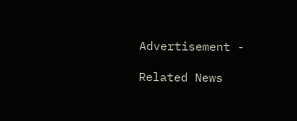Advertisement -

Related News